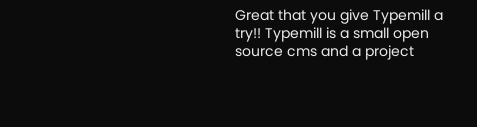Great that you give Typemill a try!! Typemill is a small open source cms and a project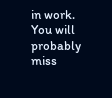in work. You will probably miss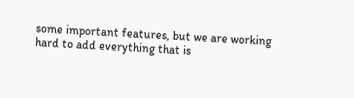some important features, but we are working hard to add everything that is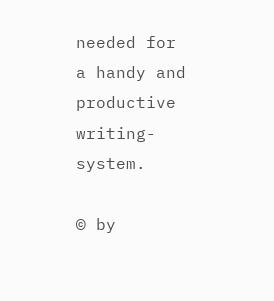needed for a handy and productive writing-system.

© by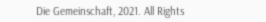Die Gemeinschaft, 2021. All Rights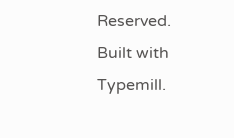Reserved. Built with Typemill.